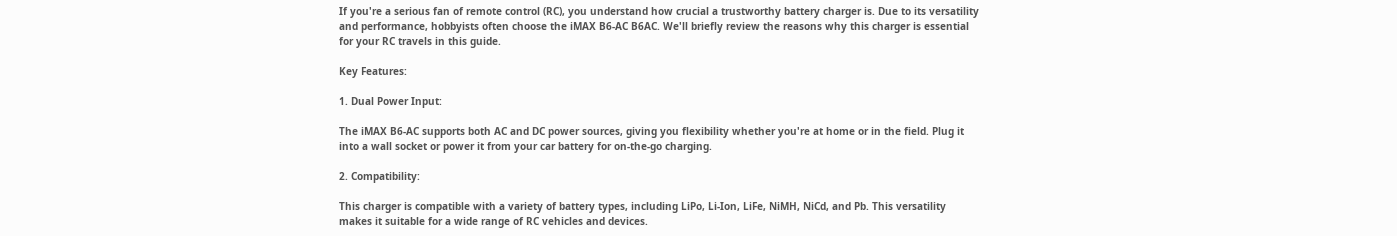If you're a serious fan of remote control (RC), you understand how crucial a trustworthy battery charger is. Due to its versatility and performance, hobbyists often choose the iMAX B6-AC B6AC. We'll briefly review the reasons why this charger is essential for your RC travels in this guide.

Key Features:

1. Dual Power Input:

The iMAX B6-AC supports both AC and DC power sources, giving you flexibility whether you're at home or in the field. Plug it into a wall socket or power it from your car battery for on-the-go charging.

2. Compatibility:

This charger is compatible with a variety of battery types, including LiPo, Li-Ion, LiFe, NiMH, NiCd, and Pb. This versatility makes it suitable for a wide range of RC vehicles and devices.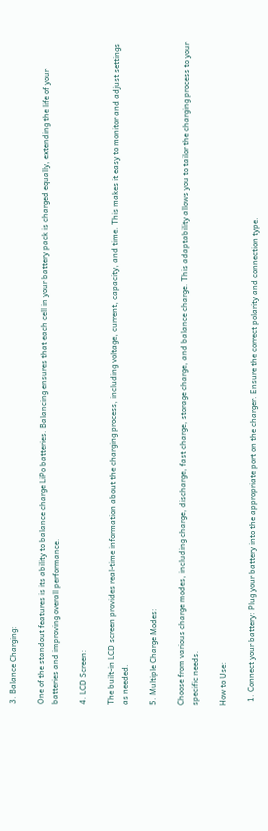3. Balance Charging:

One of the standout features is its ability to balance charge LiPo batteries. Balancing ensures that each cell in your battery pack is charged equally, extending the life of your batteries and improving overall performance.

4. LCD Screen:

The built-in LCD screen provides real-time information about the charging process, including voltage, current, capacity, and time. This makes it easy to monitor and adjust settings as needed.

5. Multiple Charge Modes:

Choose from various charge modes, including charge, discharge, fast charge, storage charge, and balance charge. This adaptability allows you to tailor the charging process to your specific needs.

How to Use:

  1. Connect your battery: Plug your battery into the appropriate port on the charger. Ensure the correct polarity and connection type.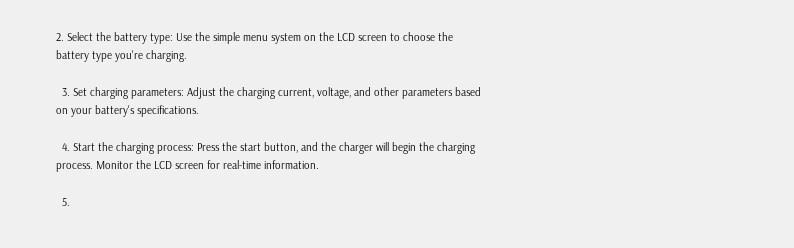2. Select the battery type: Use the simple menu system on the LCD screen to choose the battery type you're charging.

  3. Set charging parameters: Adjust the charging current, voltage, and other parameters based on your battery's specifications.

  4. Start the charging process: Press the start button, and the charger will begin the charging process. Monitor the LCD screen for real-time information.

  5.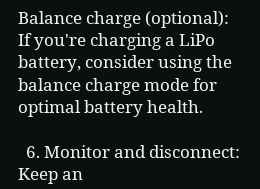Balance charge (optional): If you're charging a LiPo battery, consider using the balance charge mode for optimal battery health.

  6. Monitor and disconnect: Keep an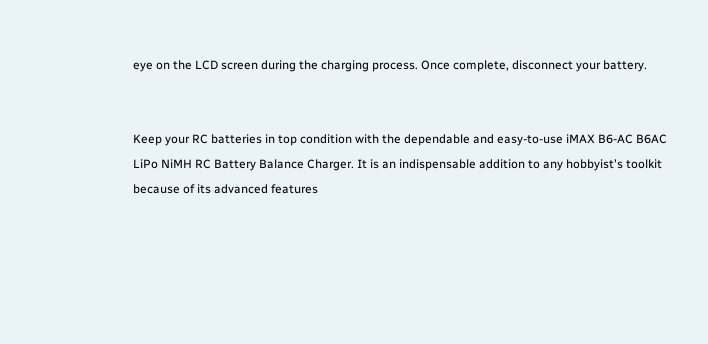eye on the LCD screen during the charging process. Once complete, disconnect your battery.


Keep your RC batteries in top condition with the dependable and easy-to-use iMAX B6-AC B6AC LiPo NiMH RC Battery Balance Charger. It is an indispensable addition to any hobbyist's toolkit because of its advanced features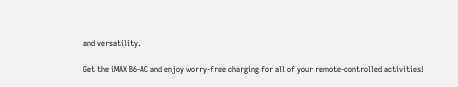and versatility.

Get the iMAX B6-AC and enjoy worry-free charging for all of your remote-controlled activities!